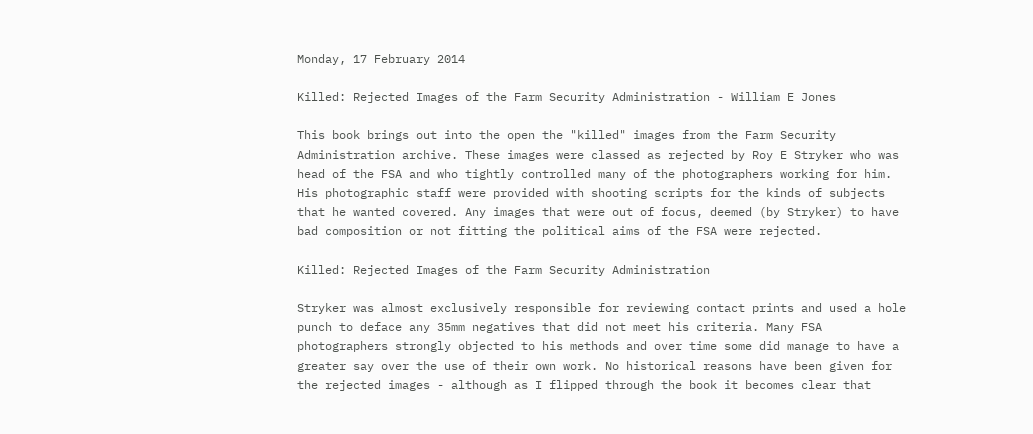Monday, 17 February 2014

Killed: Rejected Images of the Farm Security Administration - William E Jones

This book brings out into the open the "killed" images from the Farm Security Administration archive. These images were classed as rejected by Roy E Stryker who was head of the FSA and who tightly controlled many of the photographers working for him. His photographic staff were provided with shooting scripts for the kinds of subjects that he wanted covered. Any images that were out of focus, deemed (by Stryker) to have bad composition or not fitting the political aims of the FSA were rejected.

Killed: Rejected Images of the Farm Security Administration

Stryker was almost exclusively responsible for reviewing contact prints and used a hole punch to deface any 35mm negatives that did not meet his criteria. Many FSA photographers strongly objected to his methods and over time some did manage to have a greater say over the use of their own work. No historical reasons have been given for the rejected images - although as I flipped through the book it becomes clear that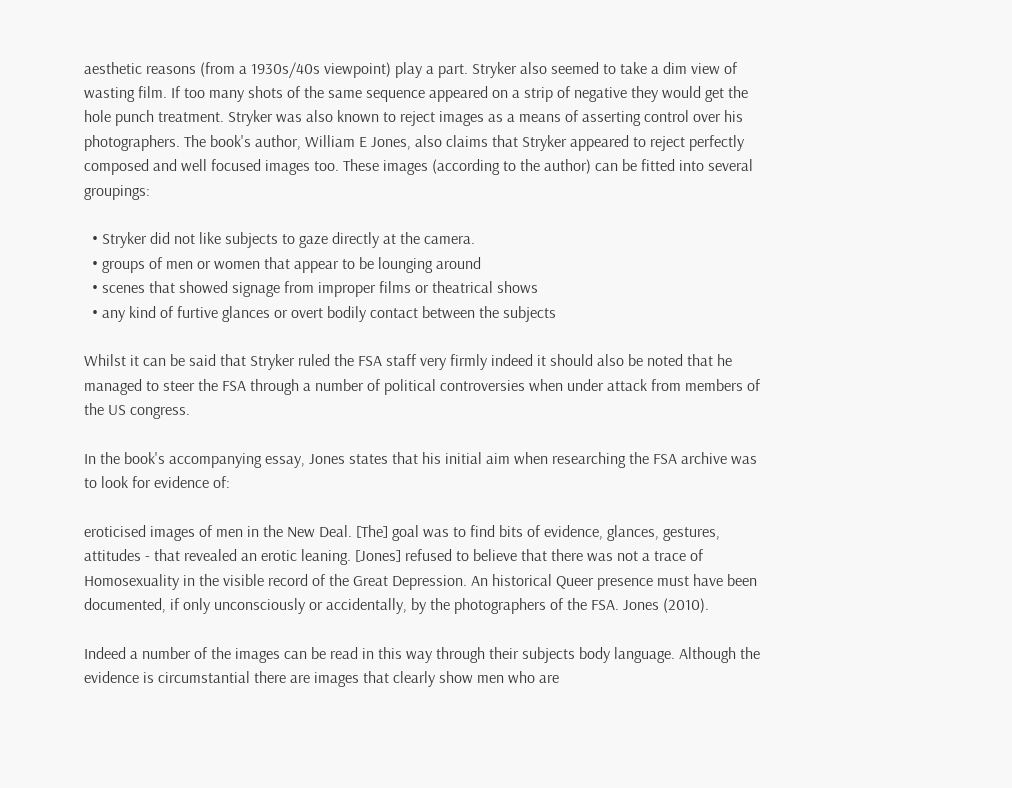aesthetic reasons (from a 1930s/40s viewpoint) play a part. Stryker also seemed to take a dim view of wasting film. If too many shots of the same sequence appeared on a strip of negative they would get the hole punch treatment. Stryker was also known to reject images as a means of asserting control over his photographers. The book's author, William E Jones, also claims that Stryker appeared to reject perfectly composed and well focused images too. These images (according to the author) can be fitted into several groupings:

  • Stryker did not like subjects to gaze directly at the camera.
  • groups of men or women that appear to be lounging around
  • scenes that showed signage from improper films or theatrical shows
  • any kind of furtive glances or overt bodily contact between the subjects

Whilst it can be said that Stryker ruled the FSA staff very firmly indeed it should also be noted that he managed to steer the FSA through a number of political controversies when under attack from members of the US congress.

In the book's accompanying essay, Jones states that his initial aim when researching the FSA archive was to look for evidence of:

eroticised images of men in the New Deal. [The] goal was to find bits of evidence, glances, gestures, attitudes - that revealed an erotic leaning. [Jones] refused to believe that there was not a trace of Homosexuality in the visible record of the Great Depression. An historical Queer presence must have been documented, if only unconsciously or accidentally, by the photographers of the FSA. Jones (2010).

Indeed a number of the images can be read in this way through their subjects body language. Although the evidence is circumstantial there are images that clearly show men who are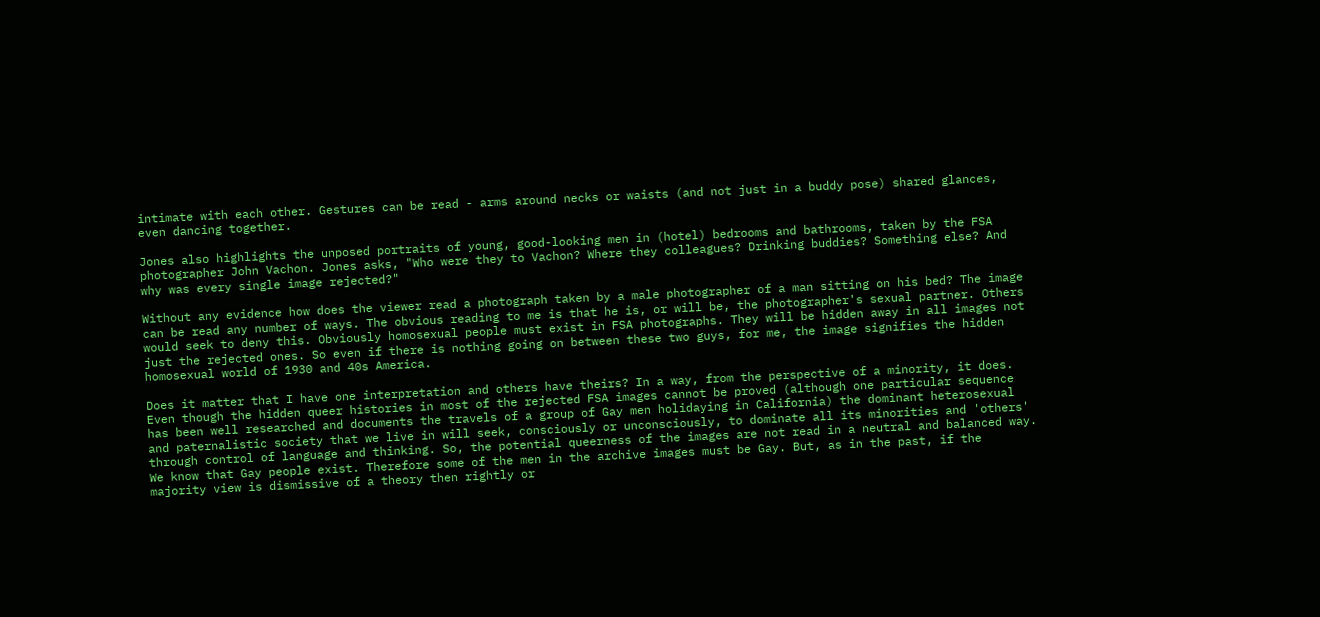intimate with each other. Gestures can be read - arms around necks or waists (and not just in a buddy pose) shared glances, even dancing together.

Jones also highlights the unposed portraits of young, good-looking men in (hotel) bedrooms and bathrooms, taken by the FSA photographer John Vachon. Jones asks, "Who were they to Vachon? Where they colleagues? Drinking buddies? Something else? And why was every single image rejected?"

Without any evidence how does the viewer read a photograph taken by a male photographer of a man sitting on his bed? The image can be read any number of ways. The obvious reading to me is that he is, or will be, the photographer's sexual partner. Others would seek to deny this. Obviously homosexual people must exist in FSA photographs. They will be hidden away in all images not just the rejected ones. So even if there is nothing going on between these two guys, for me, the image signifies the hidden homosexual world of 1930 and 40s America.

Does it matter that I have one interpretation and others have theirs? In a way, from the perspective of a minority, it does. Even though the hidden queer histories in most of the rejected FSA images cannot be proved (although one particular sequence has been well researched and documents the travels of a group of Gay men holidaying in California) the dominant heterosexual and paternalistic society that we live in will seek, consciously or unconsciously, to dominate all its minorities and 'others' through control of language and thinking. So, the potential queerness of the images are not read in a neutral and balanced way. We know that Gay people exist. Therefore some of the men in the archive images must be Gay. But, as in the past, if the majority view is dismissive of a theory then rightly or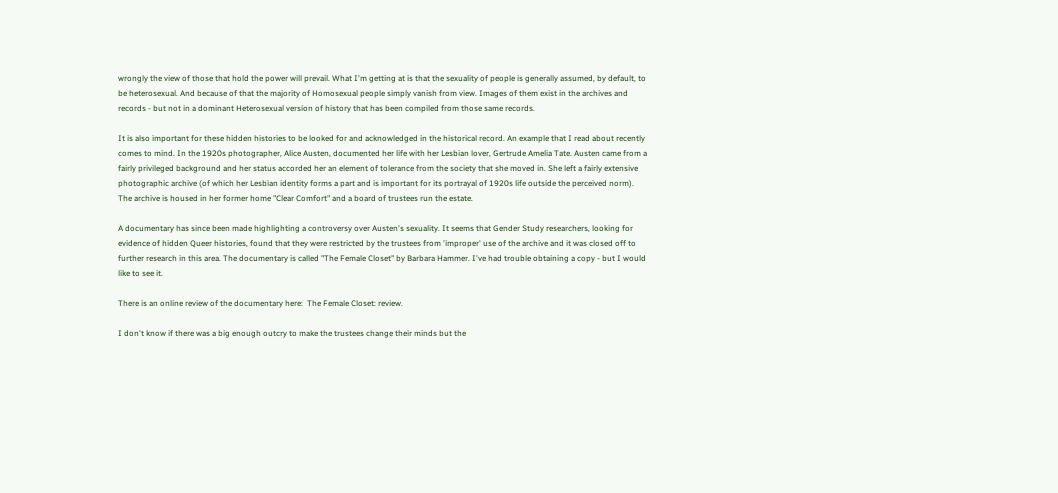wrongly the view of those that hold the power will prevail. What I'm getting at is that the sexuality of people is generally assumed, by default, to be heterosexual. And because of that the majority of Homosexual people simply vanish from view. Images of them exist in the archives and records - but not in a dominant Heterosexual version of history that has been compiled from those same records.

It is also important for these hidden histories to be looked for and acknowledged in the historical record. An example that I read about recently comes to mind. In the 1920s photographer, Alice Austen, documented her life with her Lesbian lover, Gertrude Amelia Tate. Austen came from a fairly privileged background and her status accorded her an element of tolerance from the society that she moved in. She left a fairly extensive photographic archive (of which her Lesbian identity forms a part and is important for its portrayal of 1920s life outside the perceived norm). The archive is housed in her former home "Clear Comfort" and a board of trustees run the estate.

A documentary has since been made highlighting a controversy over Austen's sexuality. It seems that Gender Study researchers, looking for evidence of hidden Queer histories, found that they were restricted by the trustees from 'improper' use of the archive and it was closed off to further research in this area. The documentary is called "The Female Closet" by Barbara Hammer. I've had trouble obtaining a copy - but I would like to see it.

There is an online review of the documentary here:  The Female Closet: review.

I don't know if there was a big enough outcry to make the trustees change their minds but the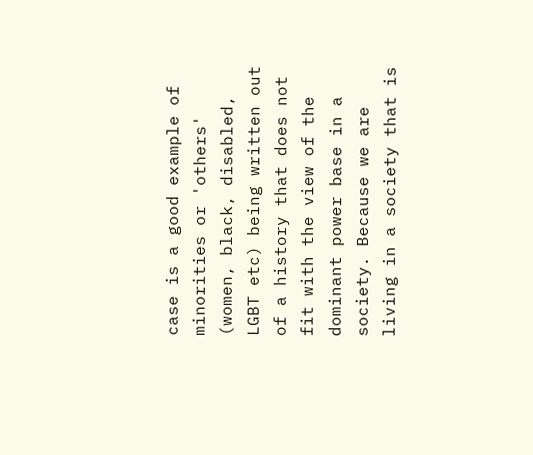case is a good example of minorities or 'others' (women, black, disabled, LGBT etc) being written out of a history that does not fit with the view of the dominant power base in a society. Because we are living in a society that is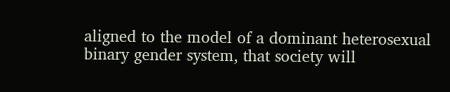aligned to the model of a dominant heterosexual binary gender system, that society will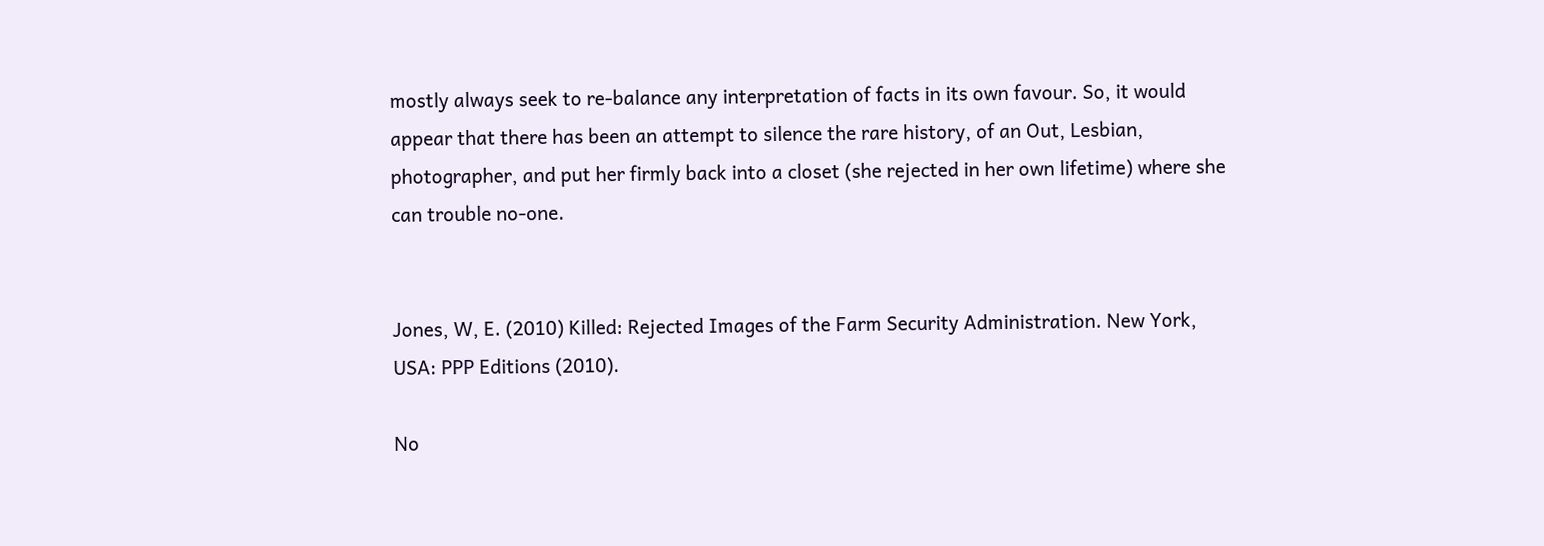mostly always seek to re-balance any interpretation of facts in its own favour. So, it would appear that there has been an attempt to silence the rare history, of an Out, Lesbian, photographer, and put her firmly back into a closet (she rejected in her own lifetime) where she can trouble no-one.


Jones, W, E. (2010) Killed: Rejected Images of the Farm Security Administration. New York, USA: PPP Editions (2010).

No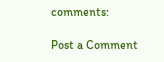comments:

Post a Comment